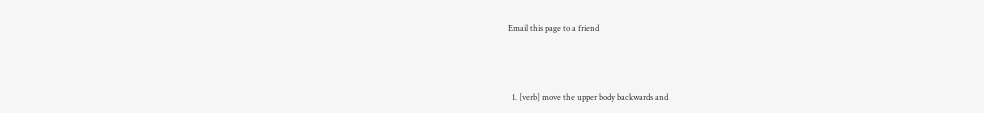Email this page to a friend



  1. [verb] move the upper body backwards and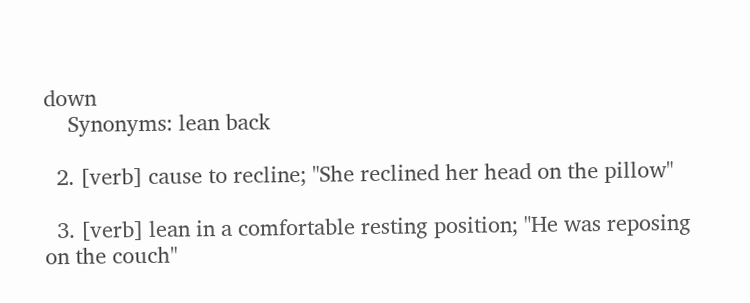down
    Synonyms: lean back

  2. [verb] cause to recline; "She reclined her head on the pillow"

  3. [verb] lean in a comfortable resting position; "He was reposing on the couch"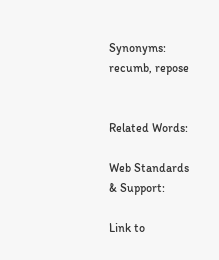Synonyms: recumb, repose


Related Words:

Web Standards & Support:

Link to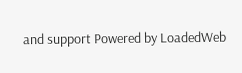and support Powered by LoadedWeb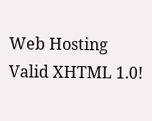Web Hosting
Valid XHTML 1.0!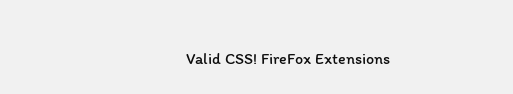Valid CSS! FireFox Extensions